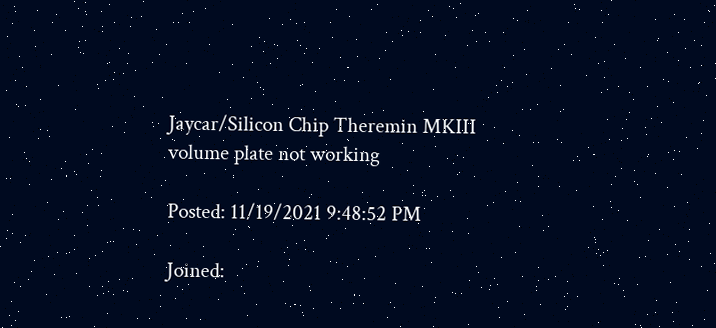Jaycar/Silicon Chip Theremin MKIII volume plate not working

Posted: 11/19/2021 9:48:52 PM

Joined: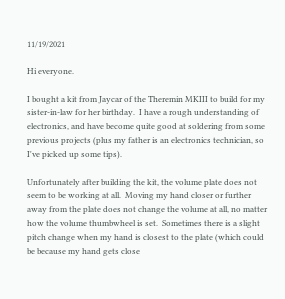11/19/2021

Hi everyone.

I bought a kit from Jaycar of the Theremin MKIII to build for my sister-in-law for her birthday.  I have a rough understanding of electronics, and have become quite good at soldering from some previous projects (plus my father is an electronics technician, so I've picked up some tips).

Unfortunately after building the kit, the volume plate does not seem to be working at all.  Moving my hand closer or further away from the plate does not change the volume at all, no matter how the volume thumbwheel is set.  Sometimes there is a slight pitch change when my hand is closest to the plate (which could be because my hand gets close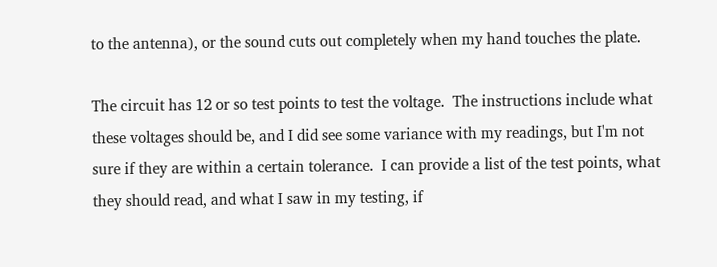to the antenna), or the sound cuts out completely when my hand touches the plate.

The circuit has 12 or so test points to test the voltage.  The instructions include what these voltages should be, and I did see some variance with my readings, but I'm not sure if they are within a certain tolerance.  I can provide a list of the test points, what they should read, and what I saw in my testing, if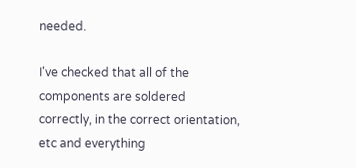needed.

I've checked that all of the components are soldered correctly, in the correct orientation, etc and everything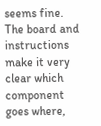seems fine.  The board and instructions make it very clear which component goes where,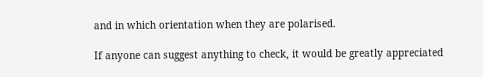and in which orientation when they are polarised.

If anyone can suggest anything to check, it would be greatly appreciated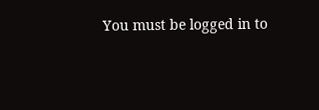You must be logged in to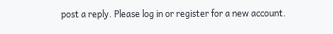post a reply. Please log in or register for a new account.